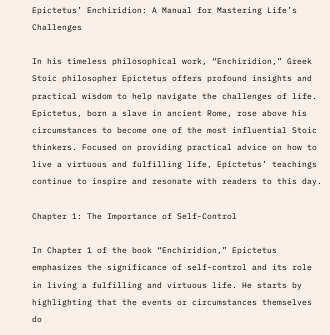Epictetus’ Enchiridion: A Manual for Mastering Life’s Challenges

In his timeless philosophical work, “Enchiridion,” Greek Stoic philosopher Epictetus offers profound insights and practical wisdom to help navigate the challenges of life. Epictetus, born a slave in ancient Rome, rose above his circumstances to become one of the most influential Stoic thinkers. Focused on providing practical advice on how to live a virtuous and fulfilling life, Epictetus’ teachings continue to inspire and resonate with readers to this day.

Chapter 1: The Importance of Self-Control

In Chapter 1 of the book “Enchiridion,” Epictetus emphasizes the significance of self-control and its role in living a fulfilling and virtuous life. He starts by highlighting that the events or circumstances themselves do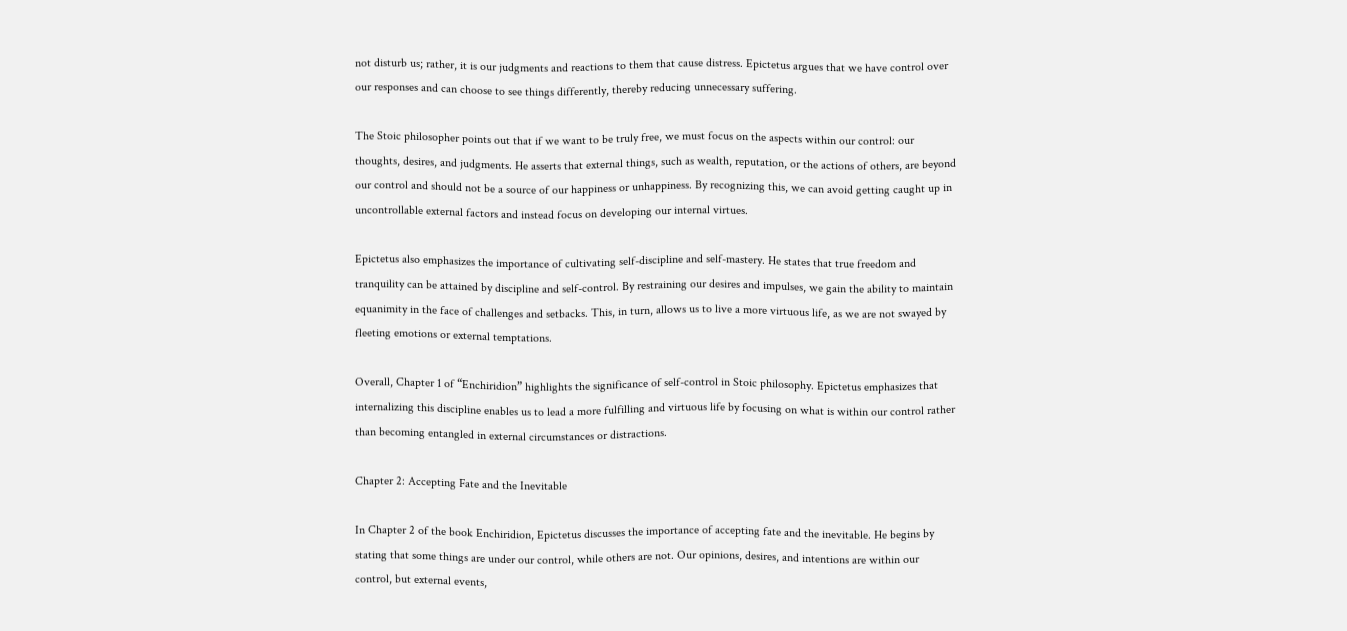not disturb us; rather, it is our judgments and reactions to them that cause distress. Epictetus argues that we have control over our responses and can choose to see things differently, thereby reducing unnecessary suffering.

The Stoic philosopher points out that if we want to be truly free, we must focus on the aspects within our control: our thoughts, desires, and judgments. He asserts that external things, such as wealth, reputation, or the actions of others, are beyond our control and should not be a source of our happiness or unhappiness. By recognizing this, we can avoid getting caught up in uncontrollable external factors and instead focus on developing our internal virtues.

Epictetus also emphasizes the importance of cultivating self-discipline and self-mastery. He states that true freedom and tranquility can be attained by discipline and self-control. By restraining our desires and impulses, we gain the ability to maintain equanimity in the face of challenges and setbacks. This, in turn, allows us to live a more virtuous life, as we are not swayed by fleeting emotions or external temptations.

Overall, Chapter 1 of “Enchiridion” highlights the significance of self-control in Stoic philosophy. Epictetus emphasizes that internalizing this discipline enables us to lead a more fulfilling and virtuous life by focusing on what is within our control rather than becoming entangled in external circumstances or distractions.

Chapter 2: Accepting Fate and the Inevitable

In Chapter 2 of the book Enchiridion, Epictetus discusses the importance of accepting fate and the inevitable. He begins by stating that some things are under our control, while others are not. Our opinions, desires, and intentions are within our control, but external events,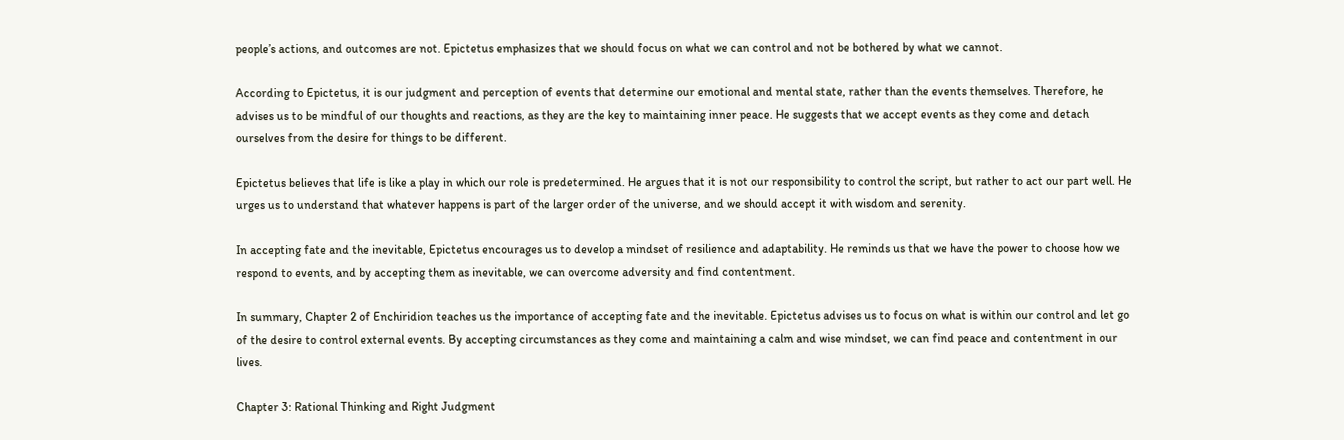people’s actions, and outcomes are not. Epictetus emphasizes that we should focus on what we can control and not be bothered by what we cannot.

According to Epictetus, it is our judgment and perception of events that determine our emotional and mental state, rather than the events themselves. Therefore, he advises us to be mindful of our thoughts and reactions, as they are the key to maintaining inner peace. He suggests that we accept events as they come and detach ourselves from the desire for things to be different.

Epictetus believes that life is like a play in which our role is predetermined. He argues that it is not our responsibility to control the script, but rather to act our part well. He urges us to understand that whatever happens is part of the larger order of the universe, and we should accept it with wisdom and serenity.

In accepting fate and the inevitable, Epictetus encourages us to develop a mindset of resilience and adaptability. He reminds us that we have the power to choose how we respond to events, and by accepting them as inevitable, we can overcome adversity and find contentment.

In summary, Chapter 2 of Enchiridion teaches us the importance of accepting fate and the inevitable. Epictetus advises us to focus on what is within our control and let go of the desire to control external events. By accepting circumstances as they come and maintaining a calm and wise mindset, we can find peace and contentment in our lives.

Chapter 3: Rational Thinking and Right Judgment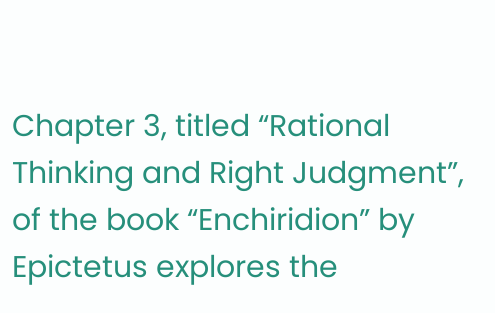Chapter 3, titled “Rational Thinking and Right Judgment”, of the book “Enchiridion” by Epictetus explores the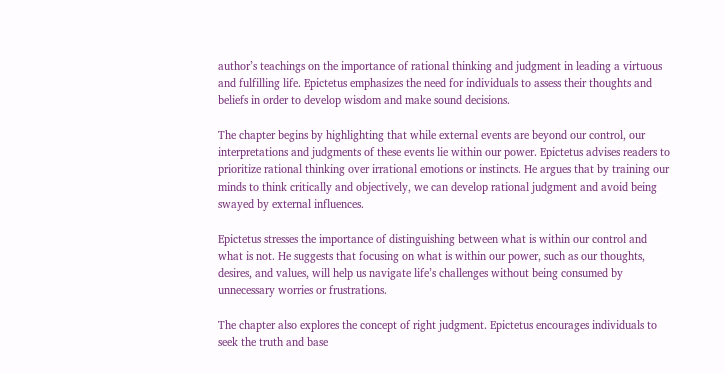author’s teachings on the importance of rational thinking and judgment in leading a virtuous and fulfilling life. Epictetus emphasizes the need for individuals to assess their thoughts and beliefs in order to develop wisdom and make sound decisions.

The chapter begins by highlighting that while external events are beyond our control, our interpretations and judgments of these events lie within our power. Epictetus advises readers to prioritize rational thinking over irrational emotions or instincts. He argues that by training our minds to think critically and objectively, we can develop rational judgment and avoid being swayed by external influences.

Epictetus stresses the importance of distinguishing between what is within our control and what is not. He suggests that focusing on what is within our power, such as our thoughts, desires, and values, will help us navigate life’s challenges without being consumed by unnecessary worries or frustrations.

The chapter also explores the concept of right judgment. Epictetus encourages individuals to seek the truth and base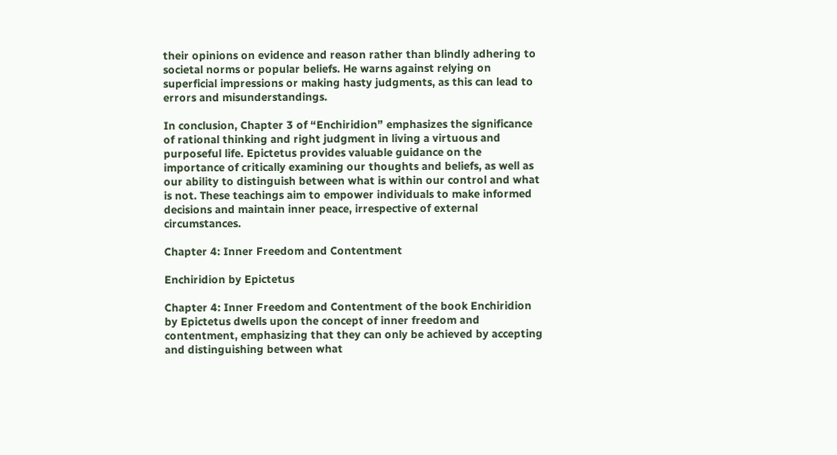their opinions on evidence and reason rather than blindly adhering to societal norms or popular beliefs. He warns against relying on superficial impressions or making hasty judgments, as this can lead to errors and misunderstandings.

In conclusion, Chapter 3 of “Enchiridion” emphasizes the significance of rational thinking and right judgment in living a virtuous and purposeful life. Epictetus provides valuable guidance on the importance of critically examining our thoughts and beliefs, as well as our ability to distinguish between what is within our control and what is not. These teachings aim to empower individuals to make informed decisions and maintain inner peace, irrespective of external circumstances.

Chapter 4: Inner Freedom and Contentment

Enchiridion by Epictetus

Chapter 4: Inner Freedom and Contentment of the book Enchiridion by Epictetus dwells upon the concept of inner freedom and contentment, emphasizing that they can only be achieved by accepting and distinguishing between what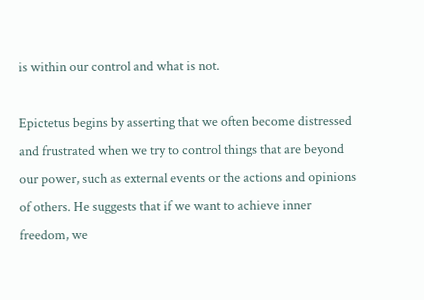is within our control and what is not.

Epictetus begins by asserting that we often become distressed and frustrated when we try to control things that are beyond our power, such as external events or the actions and opinions of others. He suggests that if we want to achieve inner freedom, we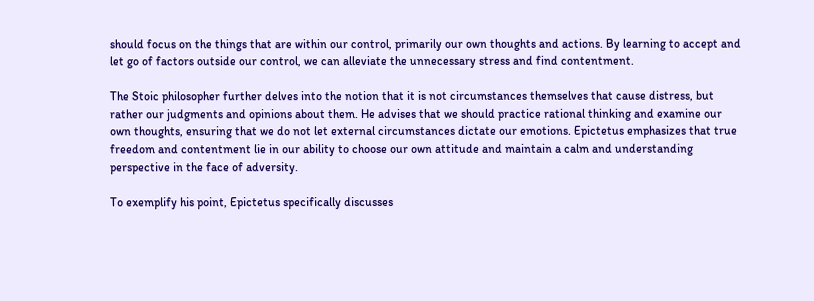should focus on the things that are within our control, primarily our own thoughts and actions. By learning to accept and let go of factors outside our control, we can alleviate the unnecessary stress and find contentment.

The Stoic philosopher further delves into the notion that it is not circumstances themselves that cause distress, but rather our judgments and opinions about them. He advises that we should practice rational thinking and examine our own thoughts, ensuring that we do not let external circumstances dictate our emotions. Epictetus emphasizes that true freedom and contentment lie in our ability to choose our own attitude and maintain a calm and understanding perspective in the face of adversity.

To exemplify his point, Epictetus specifically discusses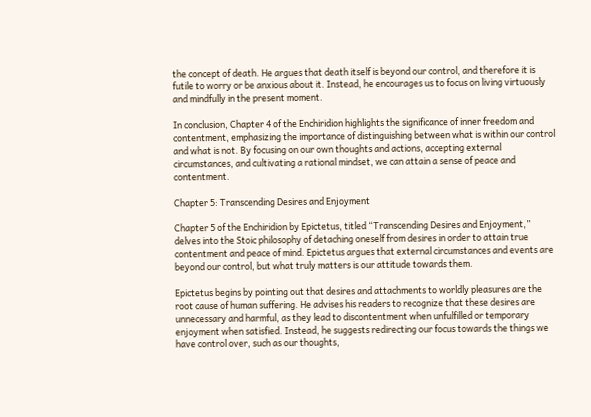the concept of death. He argues that death itself is beyond our control, and therefore it is futile to worry or be anxious about it. Instead, he encourages us to focus on living virtuously and mindfully in the present moment.

In conclusion, Chapter 4 of the Enchiridion highlights the significance of inner freedom and contentment, emphasizing the importance of distinguishing between what is within our control and what is not. By focusing on our own thoughts and actions, accepting external circumstances, and cultivating a rational mindset, we can attain a sense of peace and contentment.

Chapter 5: Transcending Desires and Enjoyment

Chapter 5 of the Enchiridion by Epictetus, titled “Transcending Desires and Enjoyment,” delves into the Stoic philosophy of detaching oneself from desires in order to attain true contentment and peace of mind. Epictetus argues that external circumstances and events are beyond our control, but what truly matters is our attitude towards them.

Epictetus begins by pointing out that desires and attachments to worldly pleasures are the root cause of human suffering. He advises his readers to recognize that these desires are unnecessary and harmful, as they lead to discontentment when unfulfilled or temporary enjoyment when satisfied. Instead, he suggests redirecting our focus towards the things we have control over, such as our thoughts,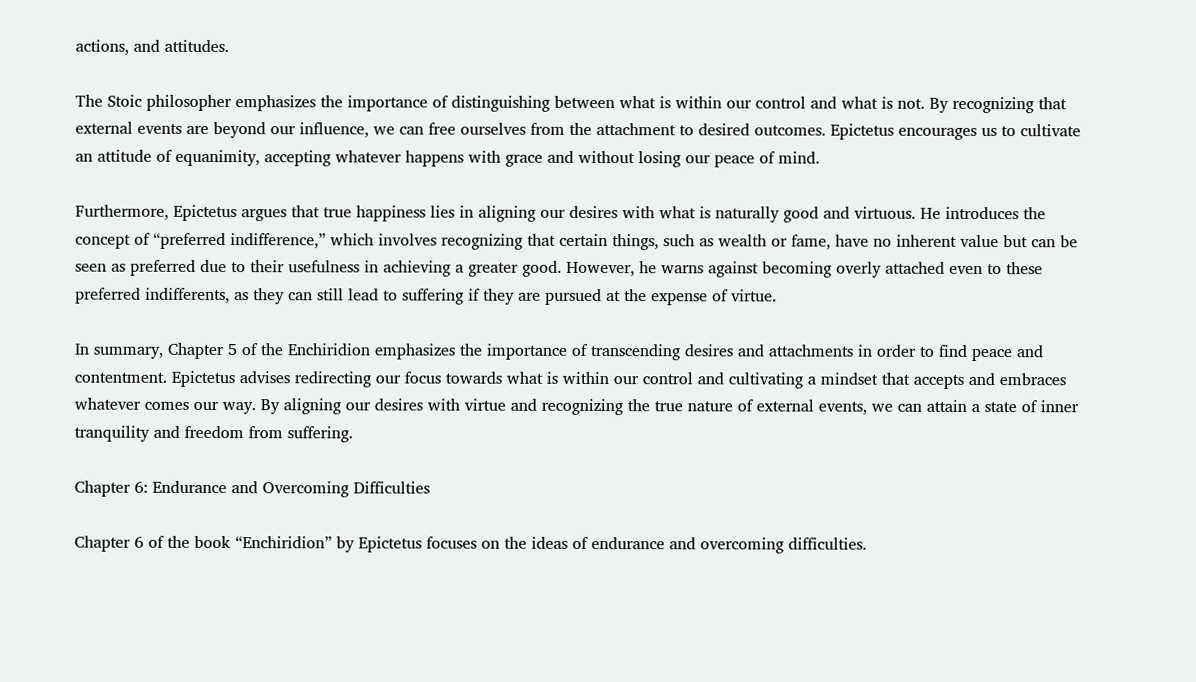actions, and attitudes.

The Stoic philosopher emphasizes the importance of distinguishing between what is within our control and what is not. By recognizing that external events are beyond our influence, we can free ourselves from the attachment to desired outcomes. Epictetus encourages us to cultivate an attitude of equanimity, accepting whatever happens with grace and without losing our peace of mind.

Furthermore, Epictetus argues that true happiness lies in aligning our desires with what is naturally good and virtuous. He introduces the concept of “preferred indifference,” which involves recognizing that certain things, such as wealth or fame, have no inherent value but can be seen as preferred due to their usefulness in achieving a greater good. However, he warns against becoming overly attached even to these preferred indifferents, as they can still lead to suffering if they are pursued at the expense of virtue.

In summary, Chapter 5 of the Enchiridion emphasizes the importance of transcending desires and attachments in order to find peace and contentment. Epictetus advises redirecting our focus towards what is within our control and cultivating a mindset that accepts and embraces whatever comes our way. By aligning our desires with virtue and recognizing the true nature of external events, we can attain a state of inner tranquility and freedom from suffering.

Chapter 6: Endurance and Overcoming Difficulties

Chapter 6 of the book “Enchiridion” by Epictetus focuses on the ideas of endurance and overcoming difficulties.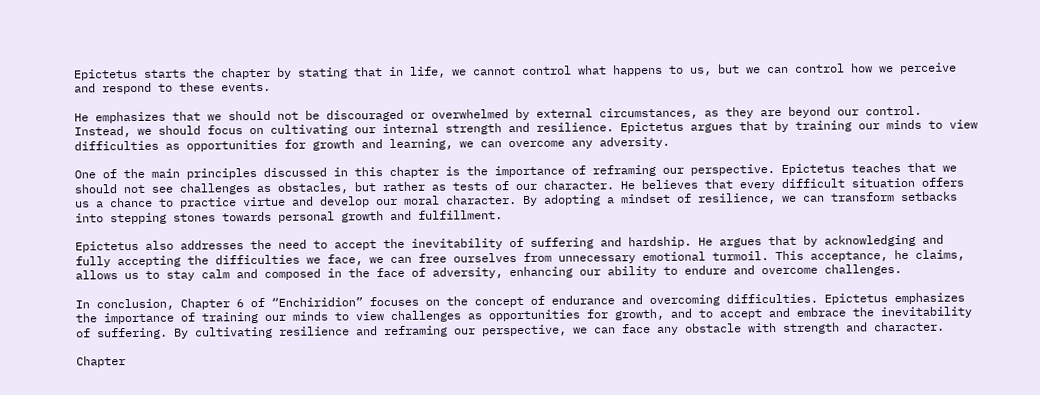Epictetus starts the chapter by stating that in life, we cannot control what happens to us, but we can control how we perceive and respond to these events.

He emphasizes that we should not be discouraged or overwhelmed by external circumstances, as they are beyond our control. Instead, we should focus on cultivating our internal strength and resilience. Epictetus argues that by training our minds to view difficulties as opportunities for growth and learning, we can overcome any adversity.

One of the main principles discussed in this chapter is the importance of reframing our perspective. Epictetus teaches that we should not see challenges as obstacles, but rather as tests of our character. He believes that every difficult situation offers us a chance to practice virtue and develop our moral character. By adopting a mindset of resilience, we can transform setbacks into stepping stones towards personal growth and fulfillment.

Epictetus also addresses the need to accept the inevitability of suffering and hardship. He argues that by acknowledging and fully accepting the difficulties we face, we can free ourselves from unnecessary emotional turmoil. This acceptance, he claims, allows us to stay calm and composed in the face of adversity, enhancing our ability to endure and overcome challenges.

In conclusion, Chapter 6 of “Enchiridion” focuses on the concept of endurance and overcoming difficulties. Epictetus emphasizes the importance of training our minds to view challenges as opportunities for growth, and to accept and embrace the inevitability of suffering. By cultivating resilience and reframing our perspective, we can face any obstacle with strength and character.

Chapter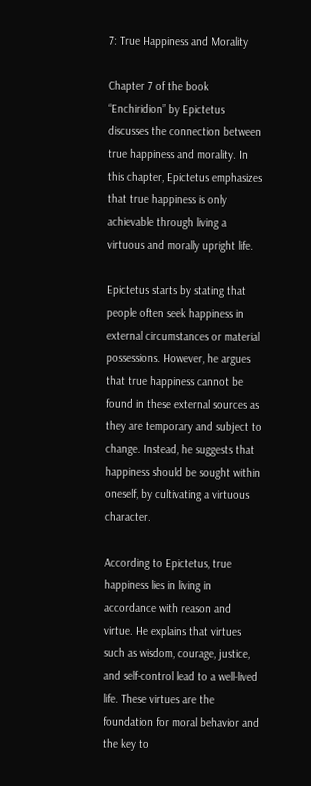7: True Happiness and Morality

Chapter 7 of the book “Enchiridion” by Epictetus discusses the connection between true happiness and morality. In this chapter, Epictetus emphasizes that true happiness is only achievable through living a virtuous and morally upright life.

Epictetus starts by stating that people often seek happiness in external circumstances or material possessions. However, he argues that true happiness cannot be found in these external sources as they are temporary and subject to change. Instead, he suggests that happiness should be sought within oneself, by cultivating a virtuous character.

According to Epictetus, true happiness lies in living in accordance with reason and virtue. He explains that virtues such as wisdom, courage, justice, and self-control lead to a well-lived life. These virtues are the foundation for moral behavior and the key to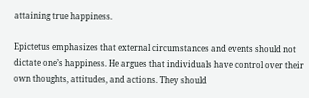attaining true happiness.

Epictetus emphasizes that external circumstances and events should not dictate one’s happiness. He argues that individuals have control over their own thoughts, attitudes, and actions. They should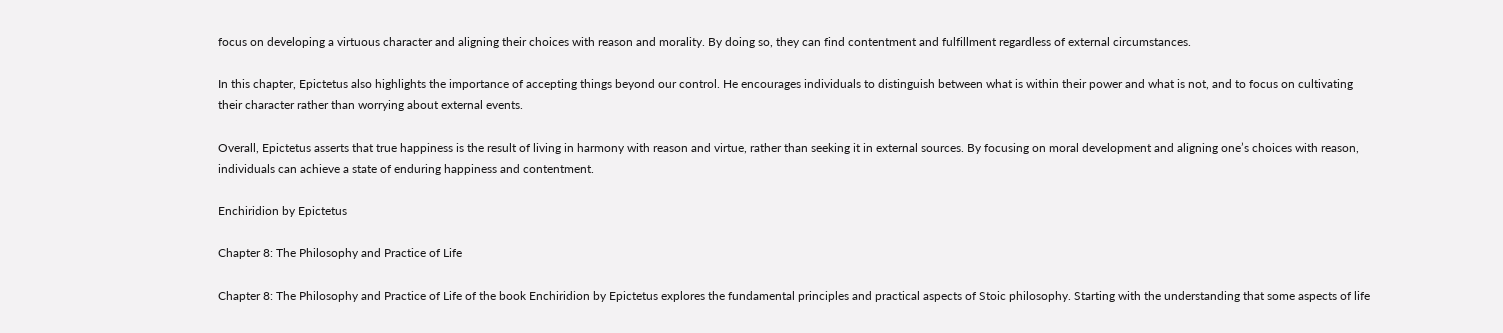focus on developing a virtuous character and aligning their choices with reason and morality. By doing so, they can find contentment and fulfillment regardless of external circumstances.

In this chapter, Epictetus also highlights the importance of accepting things beyond our control. He encourages individuals to distinguish between what is within their power and what is not, and to focus on cultivating their character rather than worrying about external events.

Overall, Epictetus asserts that true happiness is the result of living in harmony with reason and virtue, rather than seeking it in external sources. By focusing on moral development and aligning one’s choices with reason, individuals can achieve a state of enduring happiness and contentment.

Enchiridion by Epictetus

Chapter 8: The Philosophy and Practice of Life

Chapter 8: The Philosophy and Practice of Life of the book Enchiridion by Epictetus explores the fundamental principles and practical aspects of Stoic philosophy. Starting with the understanding that some aspects of life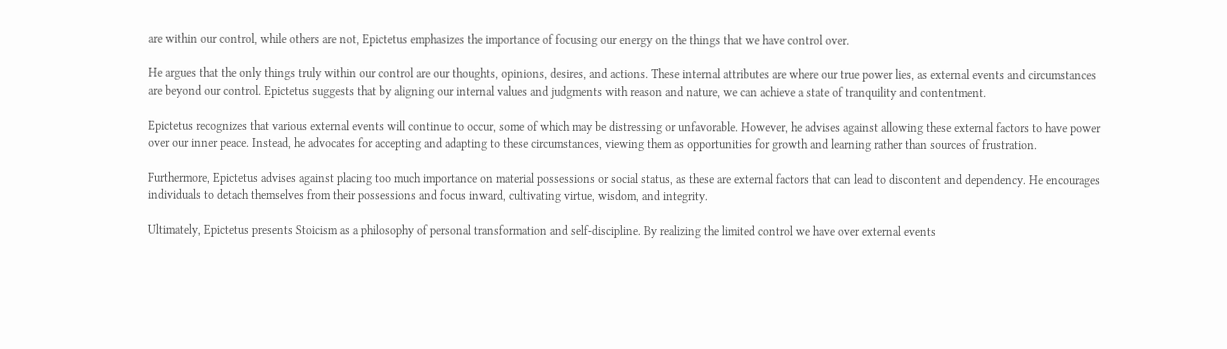are within our control, while others are not, Epictetus emphasizes the importance of focusing our energy on the things that we have control over.

He argues that the only things truly within our control are our thoughts, opinions, desires, and actions. These internal attributes are where our true power lies, as external events and circumstances are beyond our control. Epictetus suggests that by aligning our internal values and judgments with reason and nature, we can achieve a state of tranquility and contentment.

Epictetus recognizes that various external events will continue to occur, some of which may be distressing or unfavorable. However, he advises against allowing these external factors to have power over our inner peace. Instead, he advocates for accepting and adapting to these circumstances, viewing them as opportunities for growth and learning rather than sources of frustration.

Furthermore, Epictetus advises against placing too much importance on material possessions or social status, as these are external factors that can lead to discontent and dependency. He encourages individuals to detach themselves from their possessions and focus inward, cultivating virtue, wisdom, and integrity.

Ultimately, Epictetus presents Stoicism as a philosophy of personal transformation and self-discipline. By realizing the limited control we have over external events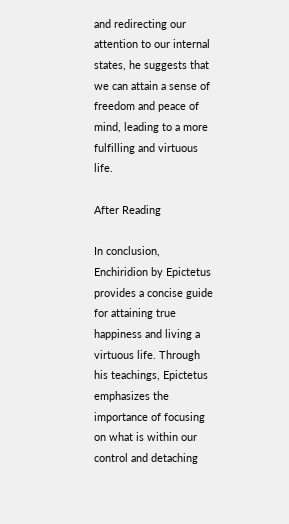and redirecting our attention to our internal states, he suggests that we can attain a sense of freedom and peace of mind, leading to a more fulfilling and virtuous life.

After Reading

In conclusion, Enchiridion by Epictetus provides a concise guide for attaining true happiness and living a virtuous life. Through his teachings, Epictetus emphasizes the importance of focusing on what is within our control and detaching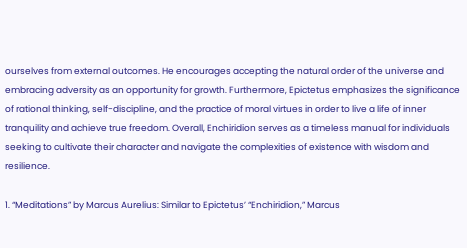ourselves from external outcomes. He encourages accepting the natural order of the universe and embracing adversity as an opportunity for growth. Furthermore, Epictetus emphasizes the significance of rational thinking, self-discipline, and the practice of moral virtues in order to live a life of inner tranquility and achieve true freedom. Overall, Enchiridion serves as a timeless manual for individuals seeking to cultivate their character and navigate the complexities of existence with wisdom and resilience.

1. “Meditations” by Marcus Aurelius: Similar to Epictetus’ “Enchiridion,” Marcus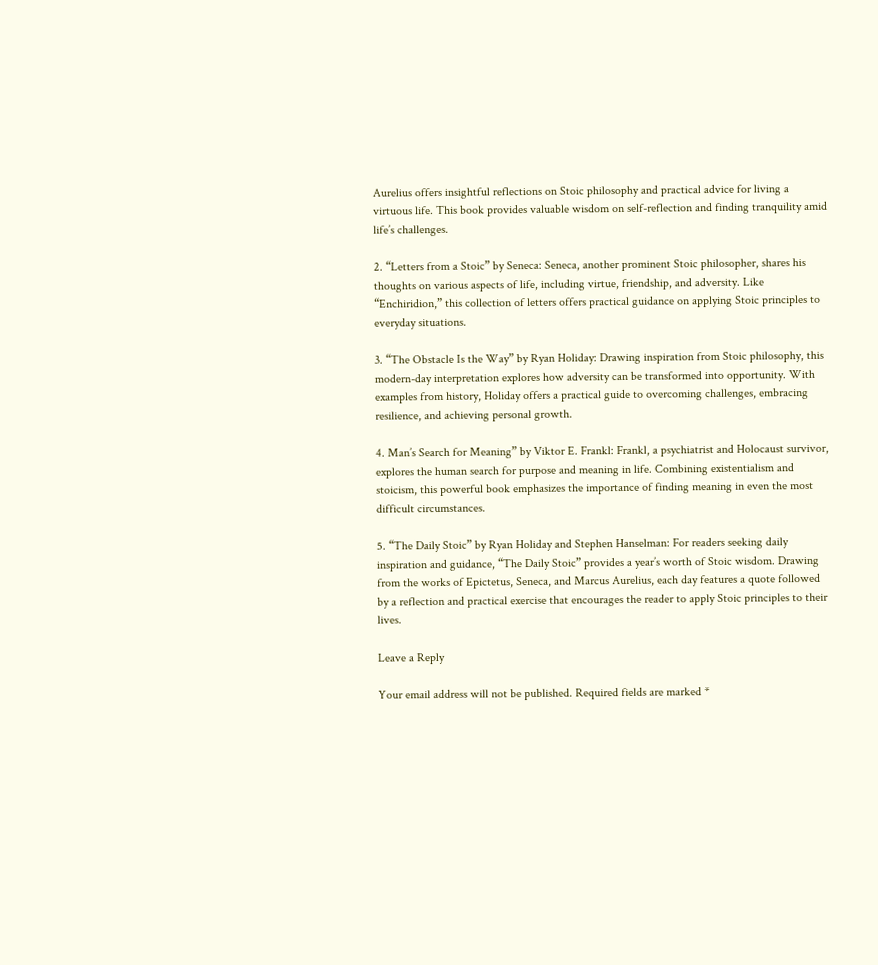Aurelius offers insightful reflections on Stoic philosophy and practical advice for living a virtuous life. This book provides valuable wisdom on self-reflection and finding tranquility amid life’s challenges.

2. “Letters from a Stoic” by Seneca: Seneca, another prominent Stoic philosopher, shares his thoughts on various aspects of life, including virtue, friendship, and adversity. Like “Enchiridion,” this collection of letters offers practical guidance on applying Stoic principles to everyday situations.

3. “The Obstacle Is the Way” by Ryan Holiday: Drawing inspiration from Stoic philosophy, this modern-day interpretation explores how adversity can be transformed into opportunity. With examples from history, Holiday offers a practical guide to overcoming challenges, embracing resilience, and achieving personal growth.

4. Man’s Search for Meaning” by Viktor E. Frankl: Frankl, a psychiatrist and Holocaust survivor, explores the human search for purpose and meaning in life. Combining existentialism and stoicism, this powerful book emphasizes the importance of finding meaning in even the most difficult circumstances.

5. “The Daily Stoic” by Ryan Holiday and Stephen Hanselman: For readers seeking daily inspiration and guidance, “The Daily Stoic” provides a year’s worth of Stoic wisdom. Drawing from the works of Epictetus, Seneca, and Marcus Aurelius, each day features a quote followed by a reflection and practical exercise that encourages the reader to apply Stoic principles to their lives.

Leave a Reply

Your email address will not be published. Required fields are marked *